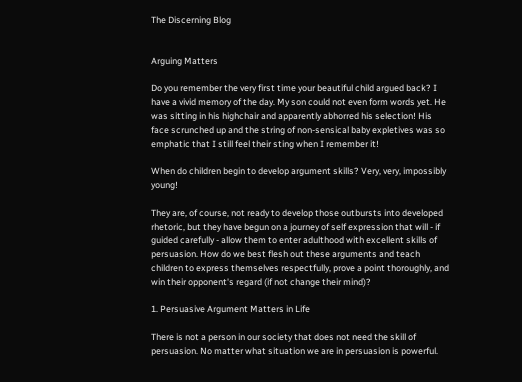The Discerning Blog


Arguing Matters

Do you remember the very first time your beautiful child argued back? I have a vivid memory of the day. My son could not even form words yet. He was sitting in his highchair and apparently abhorred his selection! His face scrunched up and the string of non-sensical baby expletives was so emphatic that I still feel their sting when I remember it!

When do children begin to develop argument skills? Very, very, impossibly young!

They are, of course, not ready to develop those outbursts into developed rhetoric, but they have begun on a journey of self expression that will - if guided carefully - allow them to enter adulthood with excellent skills of persuasion. How do we best flesh out these arguments and teach children to express themselves respectfully, prove a point thoroughly, and win their opponent's regard (if not change their mind)?

1. Persuasive Argument Matters in Life

There is not a person in our society that does not need the skill of persuasion. No matter what situation we are in persuasion is powerful.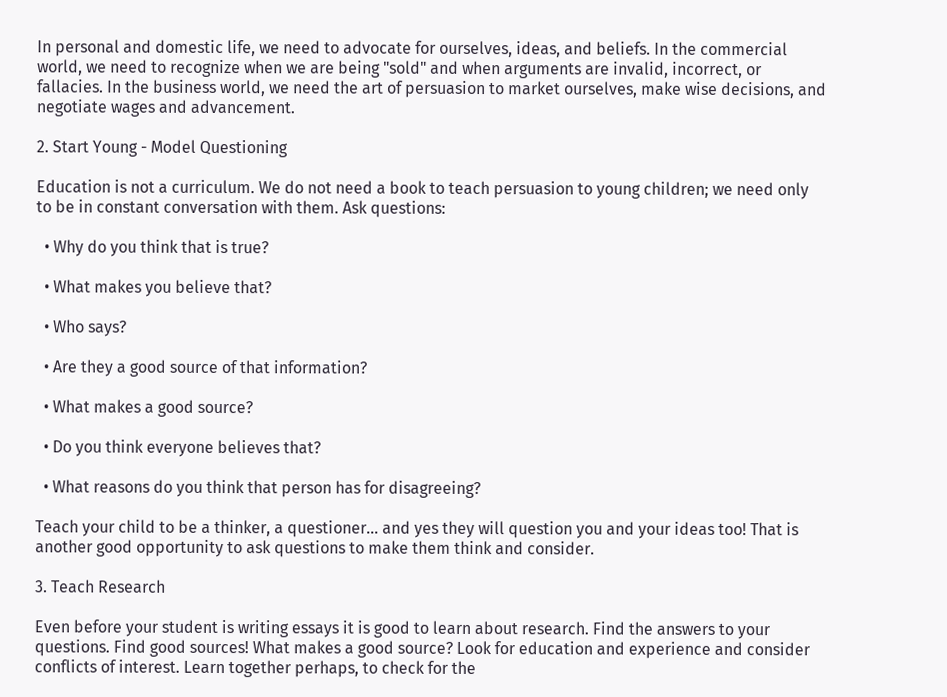In personal and domestic life, we need to advocate for ourselves, ideas, and beliefs. In the commercial world, we need to recognize when we are being "sold" and when arguments are invalid, incorrect, or fallacies. In the business world, we need the art of persuasion to market ourselves, make wise decisions, and negotiate wages and advancement.

2. Start Young - Model Questioning

Education is not a curriculum. We do not need a book to teach persuasion to young children; we need only to be in constant conversation with them. Ask questions:

  • Why do you think that is true?

  • What makes you believe that?

  • Who says?

  • Are they a good source of that information?

  • What makes a good source?

  • Do you think everyone believes that?

  • What reasons do you think that person has for disagreeing?

Teach your child to be a thinker, a questioner... and yes they will question you and your ideas too! That is another good opportunity to ask questions to make them think and consider.

3. Teach Research

Even before your student is writing essays it is good to learn about research. Find the answers to your questions. Find good sources! What makes a good source? Look for education and experience and consider conflicts of interest. Learn together perhaps, to check for the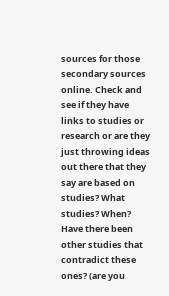sources for those secondary sources online. Check and see if they have links to studies or research or are they just throwing ideas out there that they say are based on studies? What studies? When? Have there been other studies that contradict these ones? (are you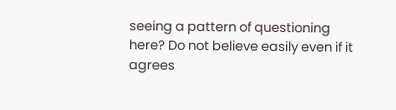seeing a pattern of questioning here? Do not believe easily even if it agrees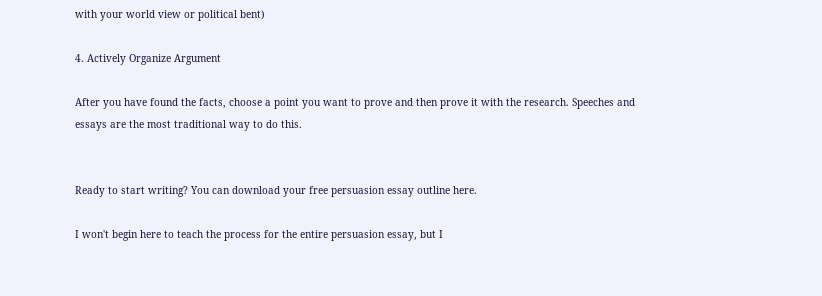with your world view or political bent)

4. Actively Organize Argument

After you have found the facts, choose a point you want to prove and then prove it with the research. Speeches and essays are the most traditional way to do this.


Ready to start writing? You can download your free persuasion essay outline here.

I won't begin here to teach the process for the entire persuasion essay, but I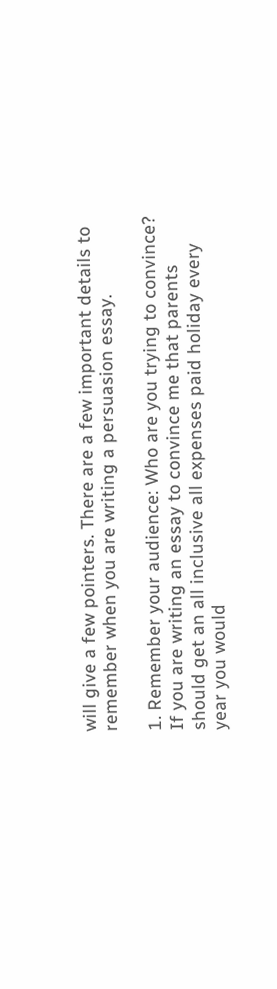will give a few pointers. There are a few important details to remember when you are writing a persuasion essay.

1. Remember your audience: Who are you trying to convince? If you are writing an essay to convince me that parents should get an all inclusive all expenses paid holiday every year you would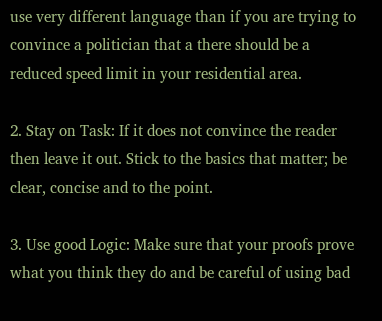use very different language than if you are trying to convince a politician that a there should be a reduced speed limit in your residential area.

2. Stay on Task: If it does not convince the reader then leave it out. Stick to the basics that matter; be clear, concise and to the point.

3. Use good Logic: Make sure that your proofs prove what you think they do and be careful of using bad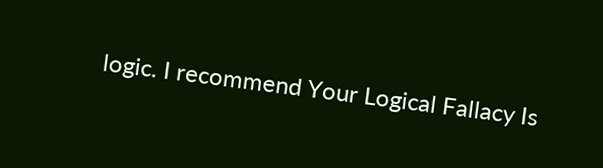logic. I recommend Your Logical Fallacy Is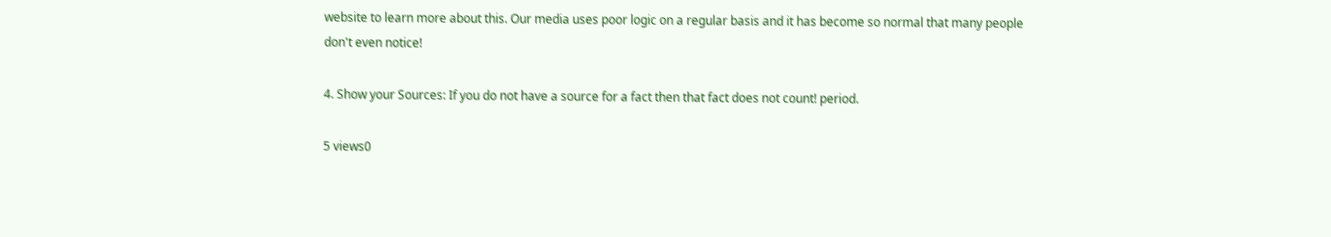website to learn more about this. Our media uses poor logic on a regular basis and it has become so normal that many people don't even notice!

4. Show your Sources: If you do not have a source for a fact then that fact does not count! period.

5 views0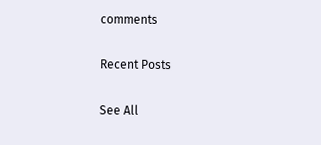comments

Recent Posts

See All